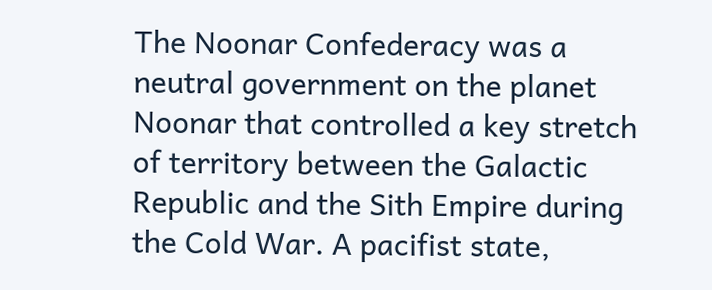The Noonar Confederacy was a neutral government on the planet Noonar that controlled a key stretch of territory between the Galactic Republic and the Sith Empire during the Cold War. A pacifist state,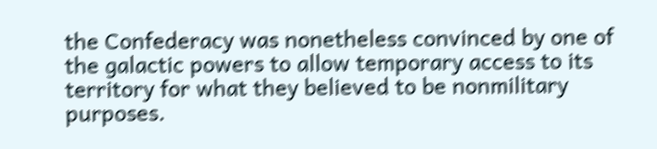the Confederacy was nonetheless convinced by one of the galactic powers to allow temporary access to its territory for what they believed to be nonmilitary purposes.